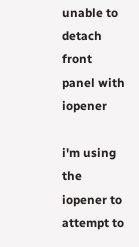unable to detach front panel with iopener

i'm using the iopener to attempt to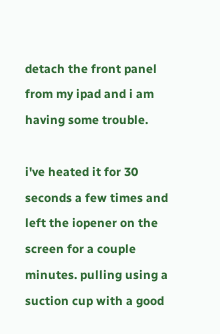detach the front panel from my ipad and i am having some trouble.

i've heated it for 30 seconds a few times and left the iopener on the screen for a couple minutes. pulling using a suction cup with a good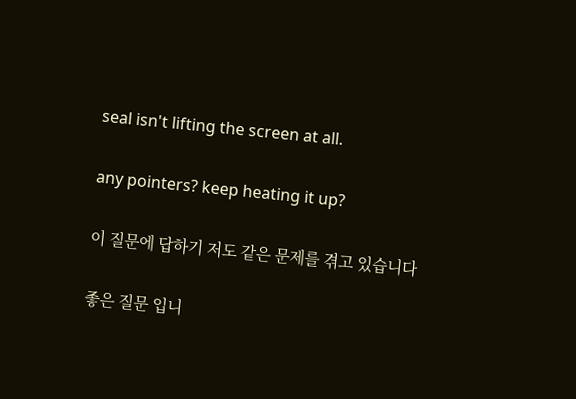seal isn't lifting the screen at all.

any pointers? keep heating it up?

이 질문에 답하기 저도 같은 문제를 겪고 있습니다

좋은 질문 입니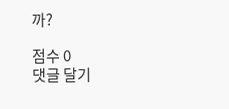까?

점수 0
댓글 달기